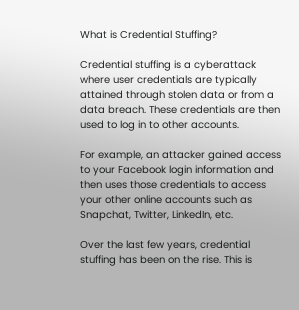What is Credential Stuffing?

Credential stuffing is a cyberattack where user credentials are typically attained through stolen data or from a data breach. These credentials are then used to log in to other accounts.

For example, an attacker gained access to your Facebook login information and then uses those credentials to access your other online accounts such as Snapchat, Twitter, LinkedIn, etc.

Over the last few years, credential stuffing has been on the rise. This is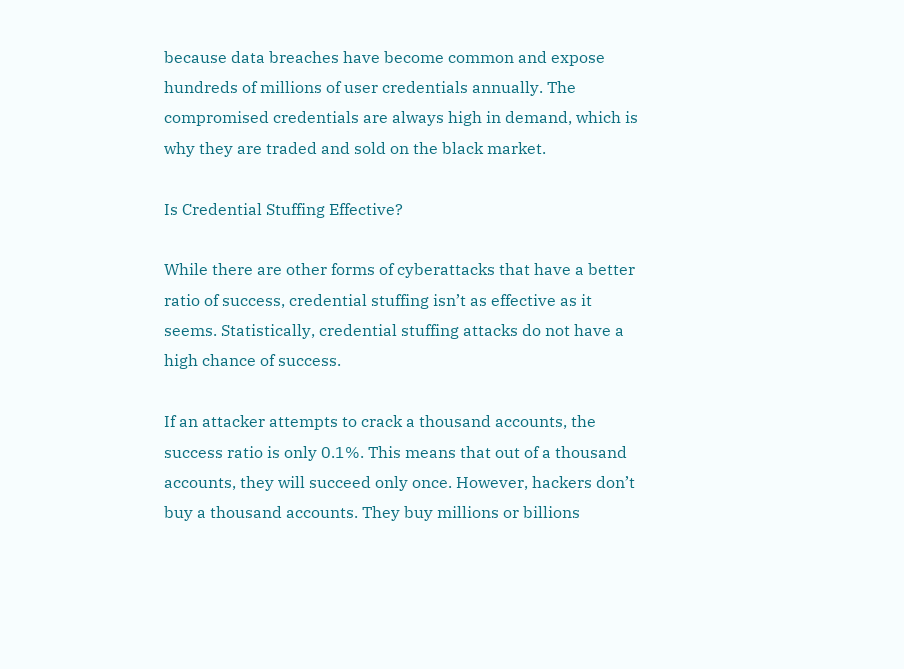because data breaches have become common and expose hundreds of millions of user credentials annually. The compromised credentials are always high in demand, which is why they are traded and sold on the black market.

Is Credential Stuffing Effective?

While there are other forms of cyberattacks that have a better ratio of success, credential stuffing isn’t as effective as it seems. Statistically, credential stuffing attacks do not have a high chance of success.

If an attacker attempts to crack a thousand accounts, the success ratio is only 0.1%. This means that out of a thousand accounts, they will succeed only once. However, hackers don’t buy a thousand accounts. They buy millions or billions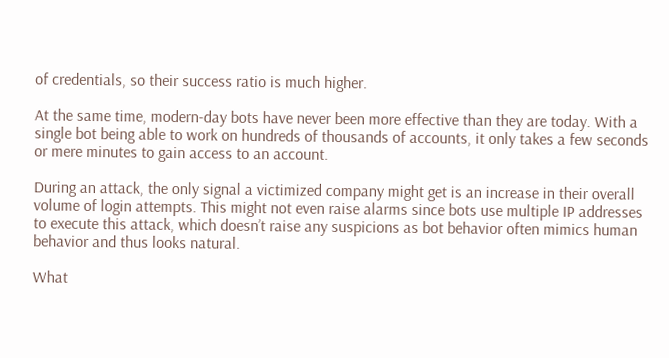of credentials, so their success ratio is much higher.

At the same time, modern-day bots have never been more effective than they are today. With a single bot being able to work on hundreds of thousands of accounts, it only takes a few seconds or mere minutes to gain access to an account.

During an attack, the only signal a victimized company might get is an increase in their overall volume of login attempts. This might not even raise alarms since bots use multiple IP addresses to execute this attack, which doesn’t raise any suspicions as bot behavior often mimics human behavior and thus looks natural.

What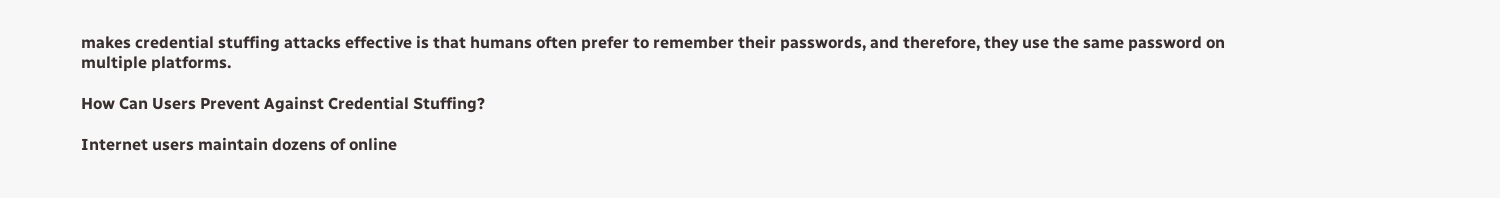makes credential stuffing attacks effective is that humans often prefer to remember their passwords, and therefore, they use the same password on multiple platforms.

How Can Users Prevent Against Credential Stuffing?

Internet users maintain dozens of online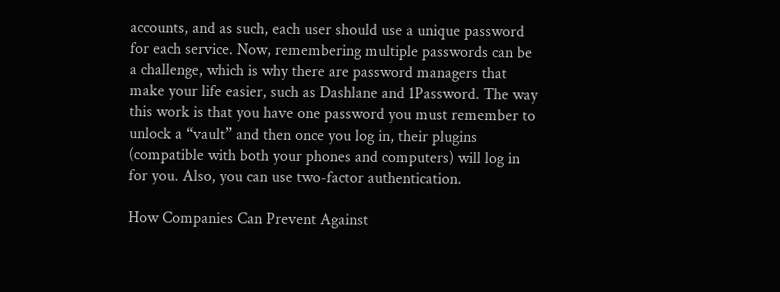accounts, and as such, each user should use a unique password for each service. Now, remembering multiple passwords can be a challenge, which is why there are password managers that make your life easier, such as Dashlane and 1Password. The way this work is that you have one password you must remember to unlock a “vault” and then once you log in, their plugins (compatible with both your phones and computers) will log in for you. Also, you can use two-factor authentication.

How Companies Can Prevent Against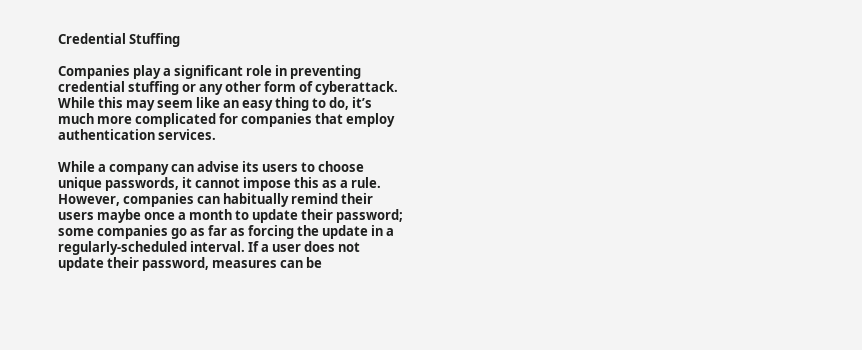Credential Stuffing

Companies play a significant role in preventing credential stuffing or any other form of cyberattack. While this may seem like an easy thing to do, it’s much more complicated for companies that employ authentication services.

While a company can advise its users to choose unique passwords, it cannot impose this as a rule. However, companies can habitually remind their users maybe once a month to update their password; some companies go as far as forcing the update in a regularly-scheduled interval. If a user does not update their password, measures can be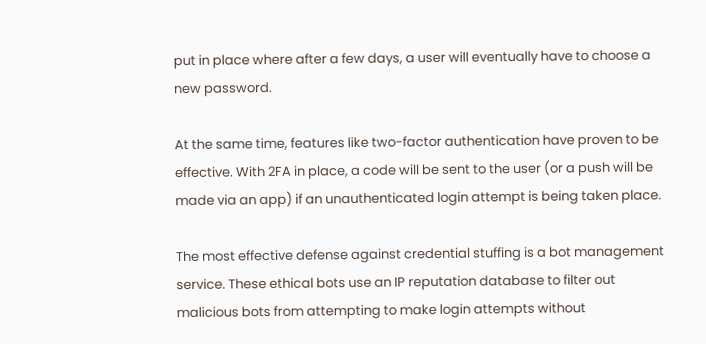put in place where after a few days, a user will eventually have to choose a new password.

At the same time, features like two-factor authentication have proven to be effective. With 2FA in place, a code will be sent to the user (or a push will be made via an app) if an unauthenticated login attempt is being taken place.

The most effective defense against credential stuffing is a bot management service. These ethical bots use an IP reputation database to filter out malicious bots from attempting to make login attempts without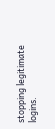stopping legitimate logins.